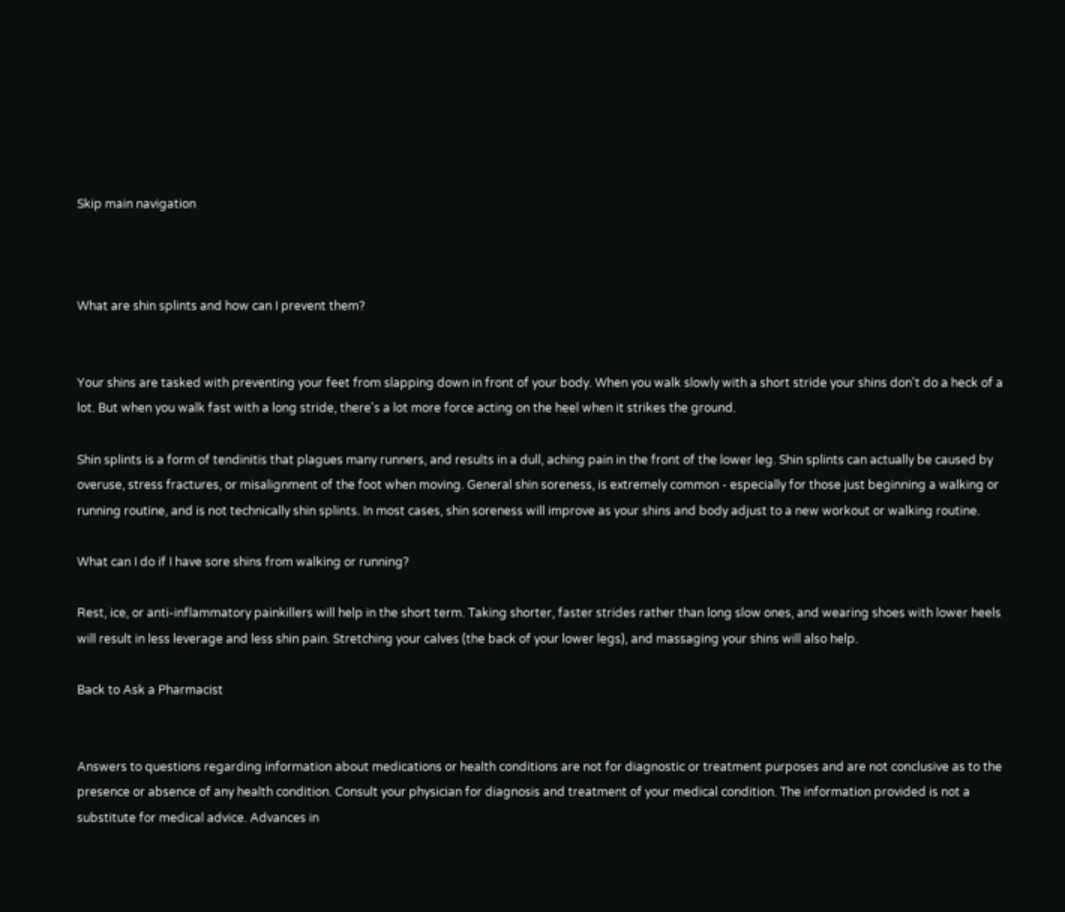Skip main navigation



What are shin splints and how can I prevent them?


Your shins are tasked with preventing your feet from slapping down in front of your body. When you walk slowly with a short stride your shins don't do a heck of a lot. But when you walk fast with a long stride, there's a lot more force acting on the heel when it strikes the ground.

Shin splints is a form of tendinitis that plagues many runners, and results in a dull, aching pain in the front of the lower leg. Shin splints can actually be caused by overuse, stress fractures, or misalignment of the foot when moving. General shin soreness, is extremely common - especially for those just beginning a walking or running routine, and is not technically shin splints. In most cases, shin soreness will improve as your shins and body adjust to a new workout or walking routine.

What can I do if I have sore shins from walking or running?

Rest, ice, or anti-inflammatory painkillers will help in the short term. Taking shorter, faster strides rather than long slow ones, and wearing shoes with lower heels will result in less leverage and less shin pain. Stretching your calves (the back of your lower legs), and massaging your shins will also help.

Back to Ask a Pharmacist


Answers to questions regarding information about medications or health conditions are not for diagnostic or treatment purposes and are not conclusive as to the presence or absence of any health condition. Consult your physician for diagnosis and treatment of your medical condition. The information provided is not a substitute for medical advice. Advances in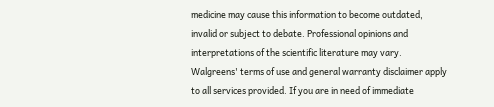medicine may cause this information to become outdated, invalid or subject to debate. Professional opinions and interpretations of the scientific literature may vary. Walgreens' terms of use and general warranty disclaimer apply to all services provided. If you are in need of immediate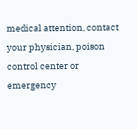medical attention, contact your physician, poison control center or emergency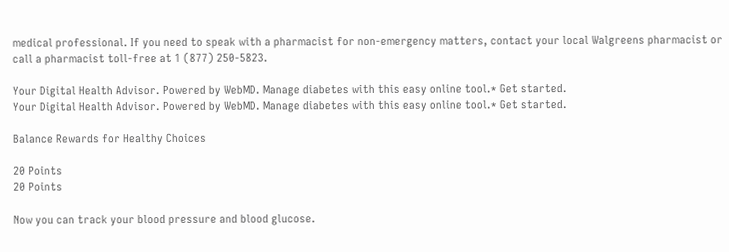medical professional. If you need to speak with a pharmacist for non-emergency matters, contact your local Walgreens pharmacist or call a pharmacist toll-free at 1 (877) 250-5823.

Your Digital Health Advisor. Powered by WebMD. Manage diabetes with this easy online tool.* Get started.
Your Digital Health Advisor. Powered by WebMD. Manage diabetes with this easy online tool.* Get started.

Balance Rewards for Healthy Choices

20 Points
20 Points

Now you can track your blood pressure and blood glucose.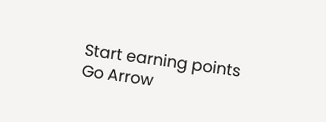Start earning points Go Arrow